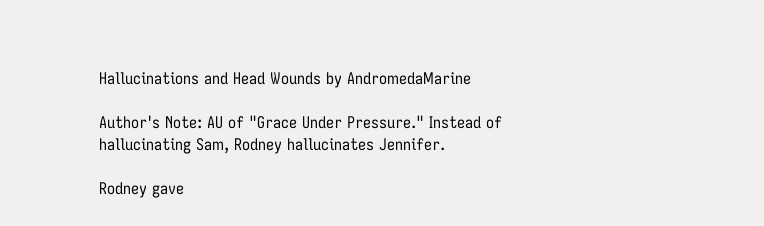Hallucinations and Head Wounds by AndromedaMarine

Author's Note: AU of "Grace Under Pressure." Instead of hallucinating Sam, Rodney hallucinates Jennifer.

Rodney gave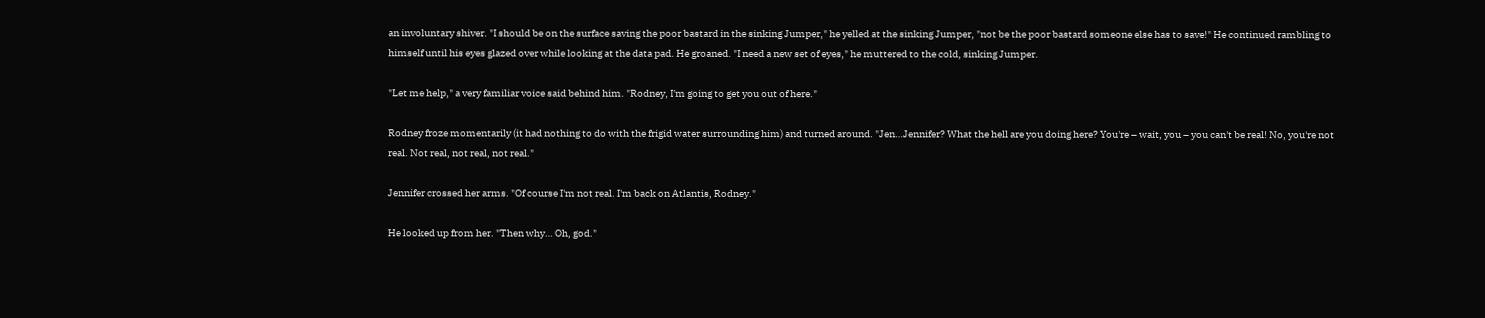an involuntary shiver. "I should be on the surface saving the poor bastard in the sinking Jumper," he yelled at the sinking Jumper, "not be the poor bastard someone else has to save!" He continued rambling to himself until his eyes glazed over while looking at the data pad. He groaned. "I need a new set of eyes," he muttered to the cold, sinking Jumper.

"Let me help," a very familiar voice said behind him. "Rodney, I'm going to get you out of here."

Rodney froze momentarily (it had nothing to do with the frigid water surrounding him) and turned around. "Jen…Jennifer? What the hell are you doing here? You're – wait, you – you can't be real! No, you're not real. Not real, not real, not real."

Jennifer crossed her arms. "Of course I'm not real. I'm back on Atlantis, Rodney."

He looked up from her. "Then why… Oh, god."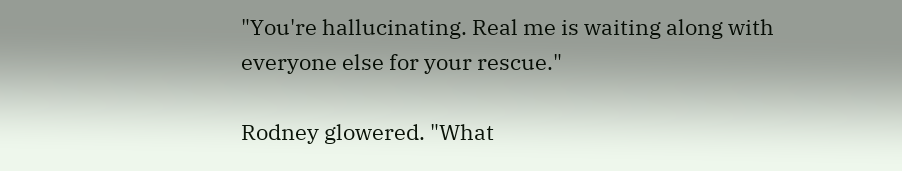"You're hallucinating. Real me is waiting along with everyone else for your rescue."

Rodney glowered. "What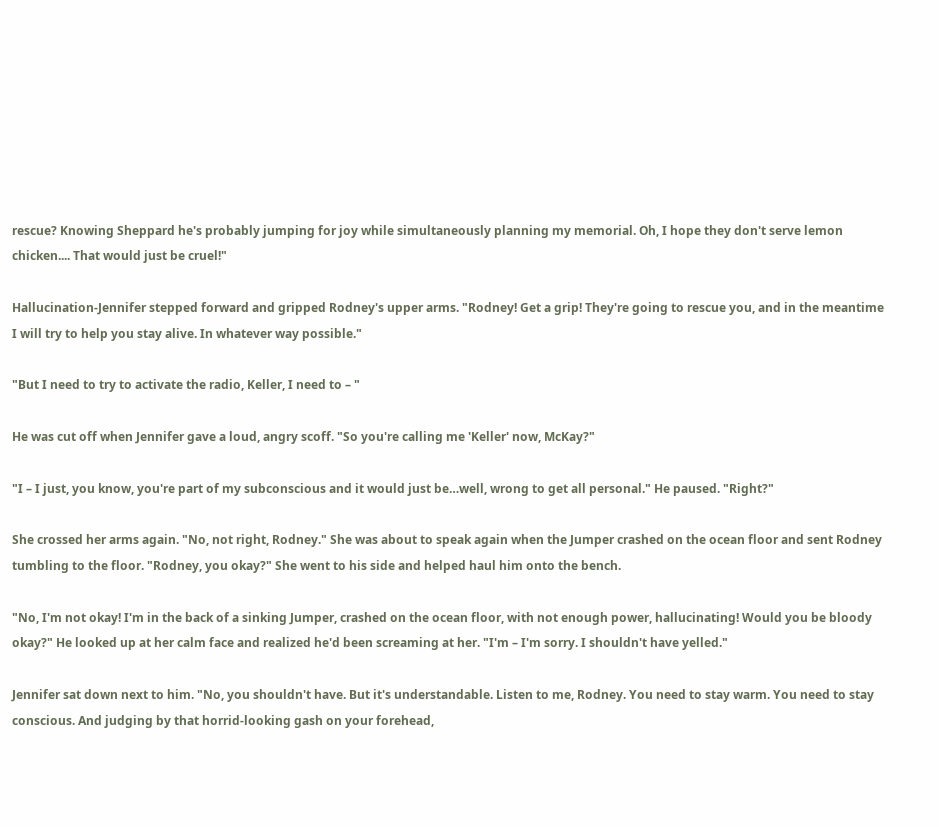rescue? Knowing Sheppard he's probably jumping for joy while simultaneously planning my memorial. Oh, I hope they don't serve lemon chicken.... That would just be cruel!"

Hallucination-Jennifer stepped forward and gripped Rodney's upper arms. "Rodney! Get a grip! They're going to rescue you, and in the meantime I will try to help you stay alive. In whatever way possible."

"But I need to try to activate the radio, Keller, I need to – "

He was cut off when Jennifer gave a loud, angry scoff. "So you're calling me 'Keller' now, McKay?"

"I – I just, you know, you're part of my subconscious and it would just be…well, wrong to get all personal." He paused. "Right?"

She crossed her arms again. "No, not right, Rodney." She was about to speak again when the Jumper crashed on the ocean floor and sent Rodney tumbling to the floor. "Rodney, you okay?" She went to his side and helped haul him onto the bench.

"No, I'm not okay! I'm in the back of a sinking Jumper, crashed on the ocean floor, with not enough power, hallucinating! Would you be bloody okay?" He looked up at her calm face and realized he'd been screaming at her. "I'm – I'm sorry. I shouldn't have yelled."

Jennifer sat down next to him. "No, you shouldn't have. But it's understandable. Listen to me, Rodney. You need to stay warm. You need to stay conscious. And judging by that horrid-looking gash on your forehead,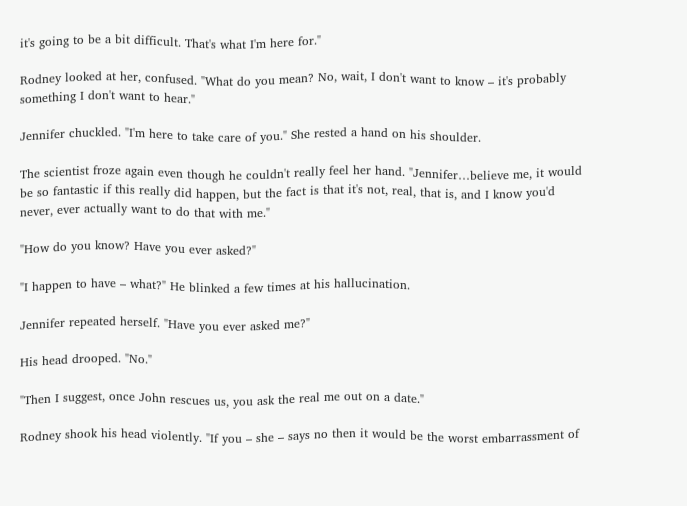it's going to be a bit difficult. That's what I'm here for."

Rodney looked at her, confused. "What do you mean? No, wait, I don't want to know – it's probably something I don't want to hear."

Jennifer chuckled. "I'm here to take care of you." She rested a hand on his shoulder.

The scientist froze again even though he couldn't really feel her hand. "Jennifer…believe me, it would be so fantastic if this really did happen, but the fact is that it's not, real, that is, and I know you'd never, ever actually want to do that with me."

"How do you know? Have you ever asked?"

"I happen to have – what?" He blinked a few times at his hallucination.

Jennifer repeated herself. "Have you ever asked me?"

His head drooped. "No."

"Then I suggest, once John rescues us, you ask the real me out on a date."

Rodney shook his head violently. "If you – she – says no then it would be the worst embarrassment of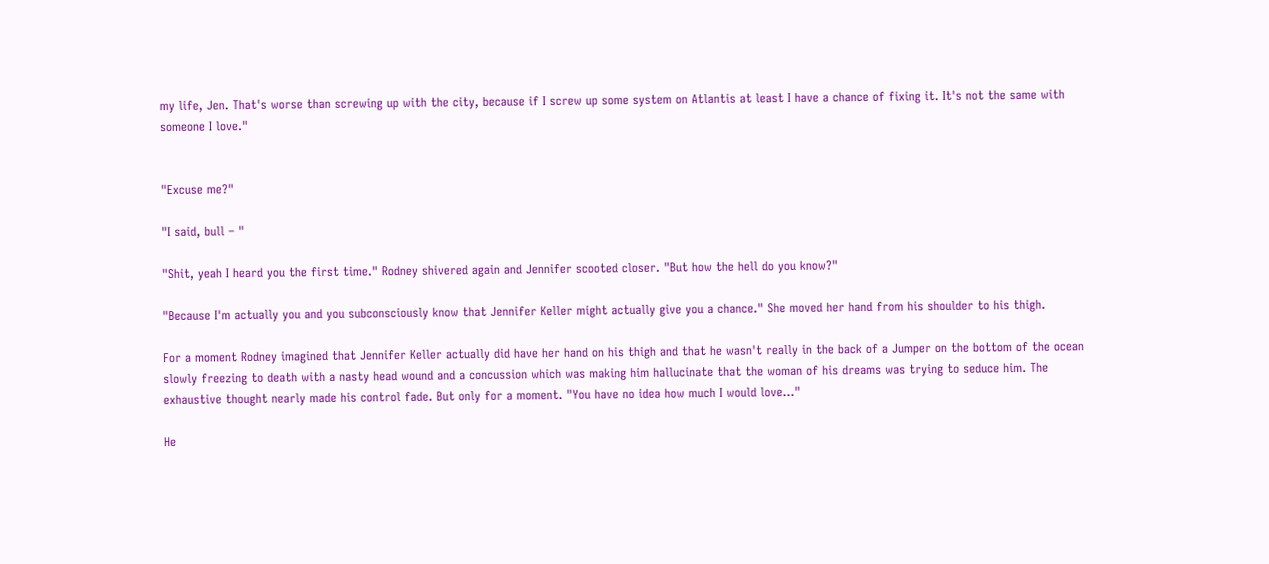my life, Jen. That's worse than screwing up with the city, because if I screw up some system on Atlantis at least I have a chance of fixing it. It's not the same with someone I love."


"Excuse me?"

"I said, bull – "

"Shit, yeah I heard you the first time." Rodney shivered again and Jennifer scooted closer. "But how the hell do you know?"

"Because I'm actually you and you subconsciously know that Jennifer Keller might actually give you a chance." She moved her hand from his shoulder to his thigh.

For a moment Rodney imagined that Jennifer Keller actually did have her hand on his thigh and that he wasn't really in the back of a Jumper on the bottom of the ocean slowly freezing to death with a nasty head wound and a concussion which was making him hallucinate that the woman of his dreams was trying to seduce him. The exhaustive thought nearly made his control fade. But only for a moment. "You have no idea how much I would love…"

He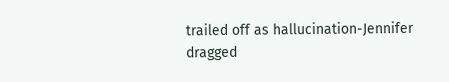trailed off as hallucination-Jennifer dragged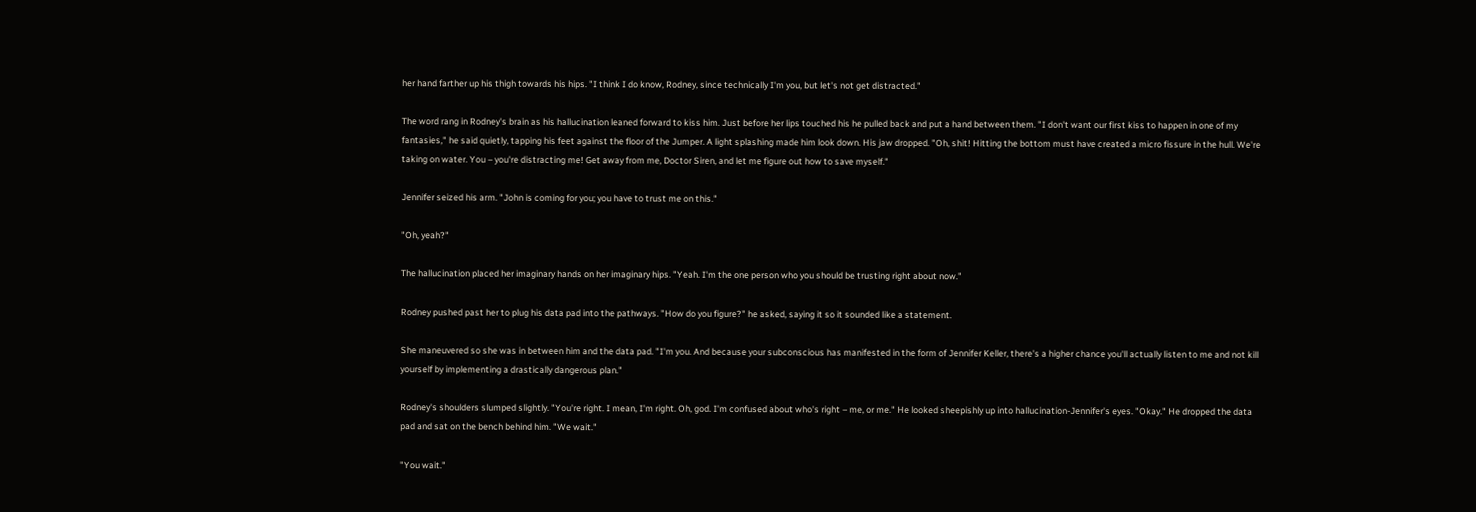her hand farther up his thigh towards his hips. "I think I do know, Rodney, since technically I'm you, but let's not get distracted."

The word rang in Rodney's brain as his hallucination leaned forward to kiss him. Just before her lips touched his he pulled back and put a hand between them. "I don't want our first kiss to happen in one of my fantasies," he said quietly, tapping his feet against the floor of the Jumper. A light splashing made him look down. His jaw dropped. "Oh, shit! Hitting the bottom must have created a micro fissure in the hull. We're taking on water. You – you're distracting me! Get away from me, Doctor Siren, and let me figure out how to save myself."

Jennifer seized his arm. "John is coming for you; you have to trust me on this."

"Oh, yeah?"

The hallucination placed her imaginary hands on her imaginary hips. "Yeah. I'm the one person who you should be trusting right about now."

Rodney pushed past her to plug his data pad into the pathways. "How do you figure?" he asked, saying it so it sounded like a statement.

She maneuvered so she was in between him and the data pad. "I'm you. And because your subconscious has manifested in the form of Jennifer Keller, there's a higher chance you'll actually listen to me and not kill yourself by implementing a drastically dangerous plan."

Rodney's shoulders slumped slightly. "You're right. I mean, I'm right. Oh, god. I'm confused about who's right – me, or me." He looked sheepishly up into hallucination-Jennifer's eyes. "Okay." He dropped the data pad and sat on the bench behind him. "We wait."

"You wait."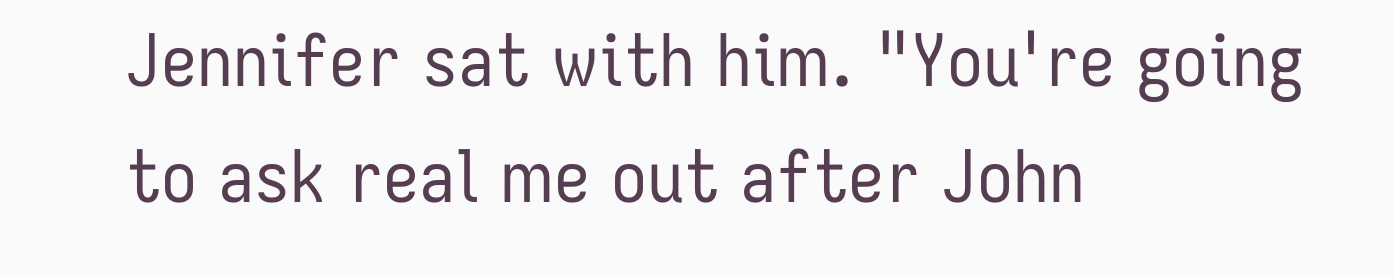Jennifer sat with him. "You're going to ask real me out after John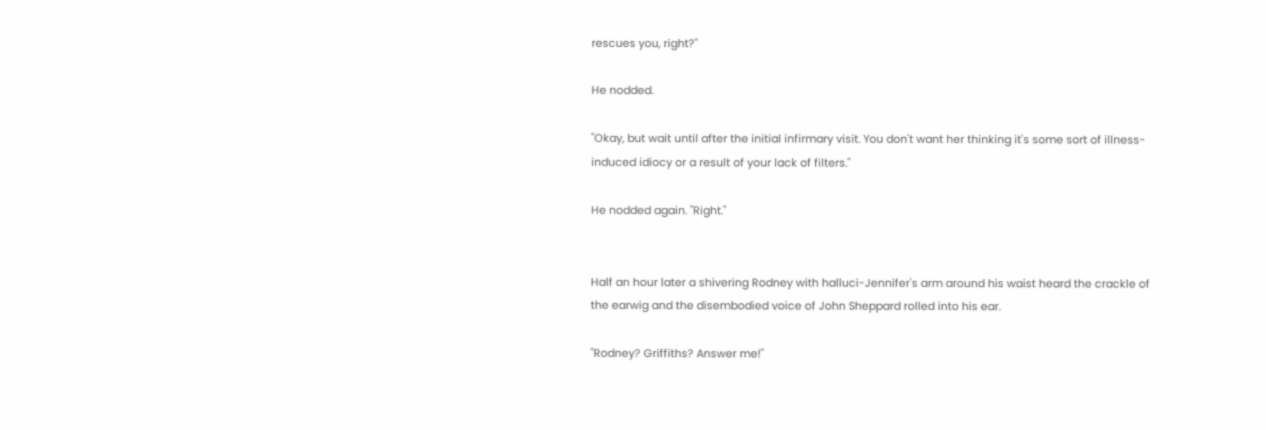rescues you, right?"

He nodded.

"Okay, but wait until after the initial infirmary visit. You don't want her thinking it's some sort of illness-induced idiocy or a result of your lack of filters."

He nodded again. "Right."


Half an hour later a shivering Rodney with halluci-Jennifer's arm around his waist heard the crackle of the earwig and the disembodied voice of John Sheppard rolled into his ear.

"Rodney? Griffiths? Answer me!"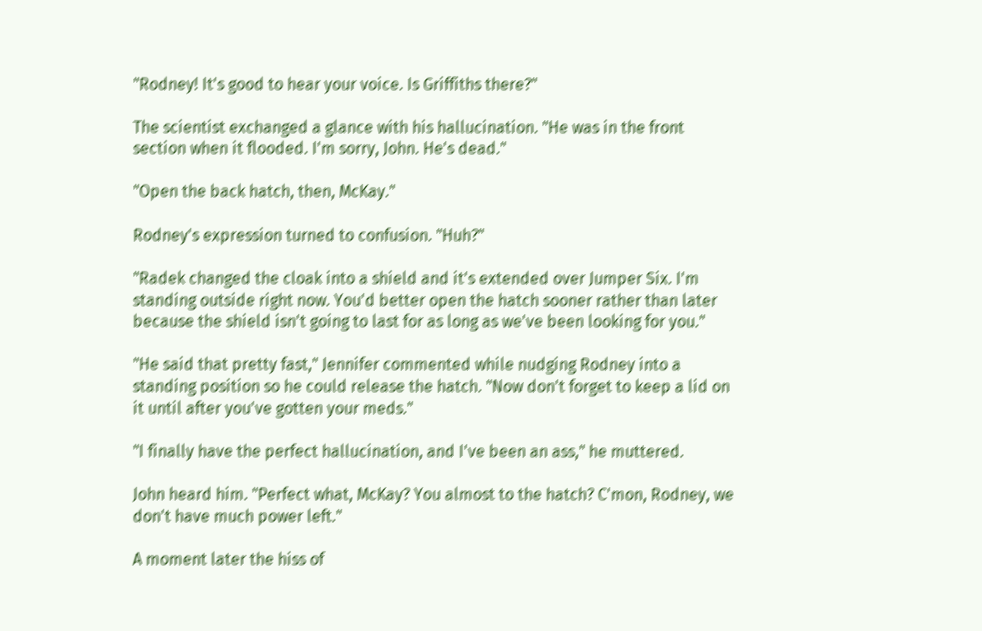"Rodney! It's good to hear your voice. Is Griffiths there?"

The scientist exchanged a glance with his hallucination. "He was in the front section when it flooded. I'm sorry, John. He's dead."

"Open the back hatch, then, McKay."

Rodney's expression turned to confusion. "Huh?"

"Radek changed the cloak into a shield and it's extended over Jumper Six. I'm standing outside right now. You'd better open the hatch sooner rather than later because the shield isn't going to last for as long as we've been looking for you."

"He said that pretty fast," Jennifer commented while nudging Rodney into a standing position so he could release the hatch. "Now don't forget to keep a lid on it until after you've gotten your meds."

"I finally have the perfect hallucination, and I've been an ass," he muttered.

John heard him. "Perfect what, McKay? You almost to the hatch? C'mon, Rodney, we don't have much power left."

A moment later the hiss of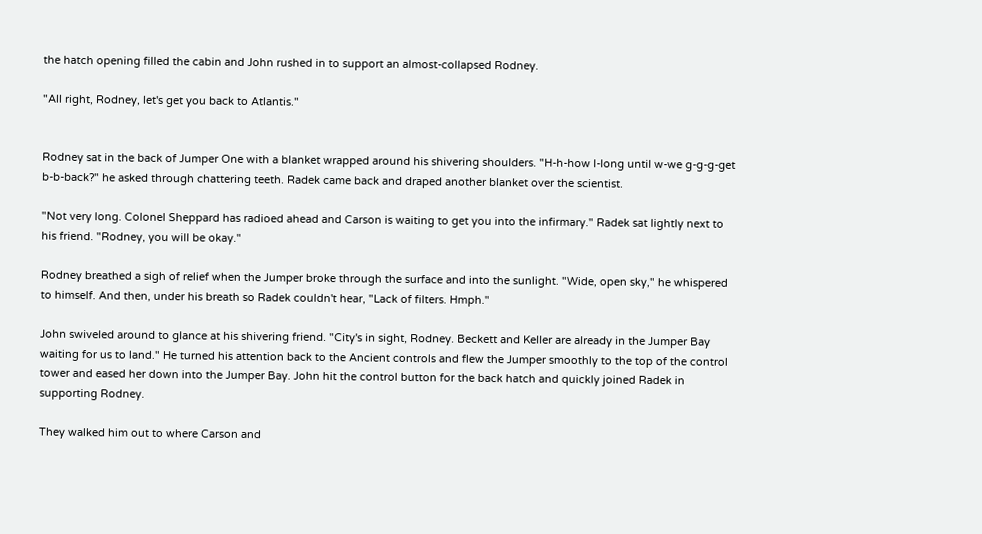the hatch opening filled the cabin and John rushed in to support an almost-collapsed Rodney.

"All right, Rodney, let's get you back to Atlantis."


Rodney sat in the back of Jumper One with a blanket wrapped around his shivering shoulders. "H-h-how l-long until w-we g-g-g-get b-b-back?" he asked through chattering teeth. Radek came back and draped another blanket over the scientist.

"Not very long. Colonel Sheppard has radioed ahead and Carson is waiting to get you into the infirmary." Radek sat lightly next to his friend. "Rodney, you will be okay."

Rodney breathed a sigh of relief when the Jumper broke through the surface and into the sunlight. "Wide, open sky," he whispered to himself. And then, under his breath so Radek couldn't hear, "Lack of filters. Hmph."

John swiveled around to glance at his shivering friend. "City's in sight, Rodney. Beckett and Keller are already in the Jumper Bay waiting for us to land." He turned his attention back to the Ancient controls and flew the Jumper smoothly to the top of the control tower and eased her down into the Jumper Bay. John hit the control button for the back hatch and quickly joined Radek in supporting Rodney.

They walked him out to where Carson and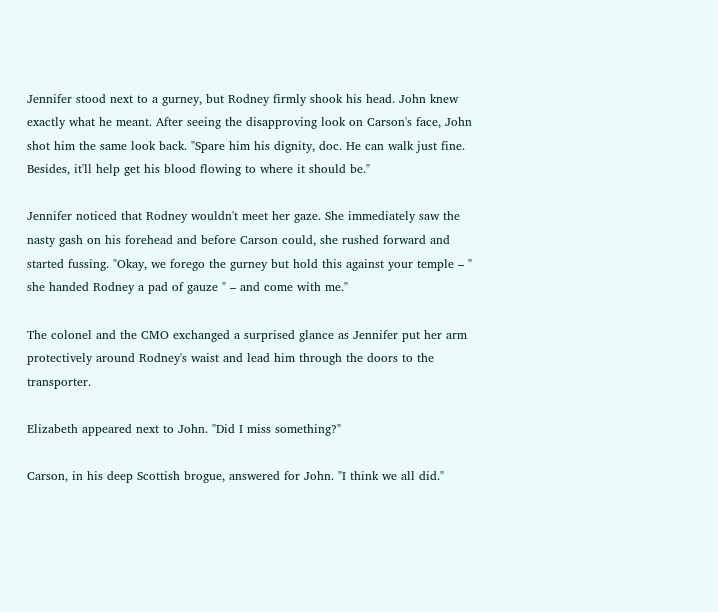Jennifer stood next to a gurney, but Rodney firmly shook his head. John knew exactly what he meant. After seeing the disapproving look on Carson's face, John shot him the same look back. "Spare him his dignity, doc. He can walk just fine. Besides, it'll help get his blood flowing to where it should be."

Jennifer noticed that Rodney wouldn't meet her gaze. She immediately saw the nasty gash on his forehead and before Carson could, she rushed forward and started fussing. "Okay, we forego the gurney but hold this against your temple – " she handed Rodney a pad of gauze " – and come with me."

The colonel and the CMO exchanged a surprised glance as Jennifer put her arm protectively around Rodney's waist and lead him through the doors to the transporter.

Elizabeth appeared next to John. "Did I miss something?"

Carson, in his deep Scottish brogue, answered for John. "I think we all did."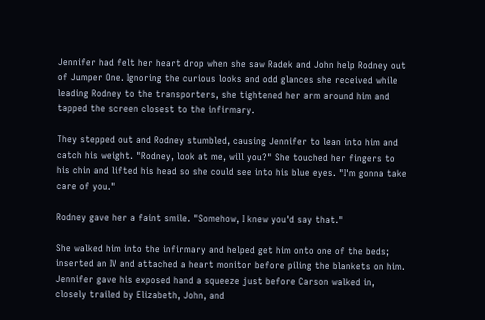Jennifer had felt her heart drop when she saw Radek and John help Rodney out of Jumper One. Ignoring the curious looks and odd glances she received while leading Rodney to the transporters, she tightened her arm around him and tapped the screen closest to the infirmary.

They stepped out and Rodney stumbled, causing Jennifer to lean into him and catch his weight. "Rodney, look at me, will you?" She touched her fingers to his chin and lifted his head so she could see into his blue eyes. "I'm gonna take care of you."

Rodney gave her a faint smile. "Somehow, I knew you'd say that."

She walked him into the infirmary and helped get him onto one of the beds; inserted an IV and attached a heart monitor before piling the blankets on him. Jennifer gave his exposed hand a squeeze just before Carson walked in, closely trailed by Elizabeth, John, and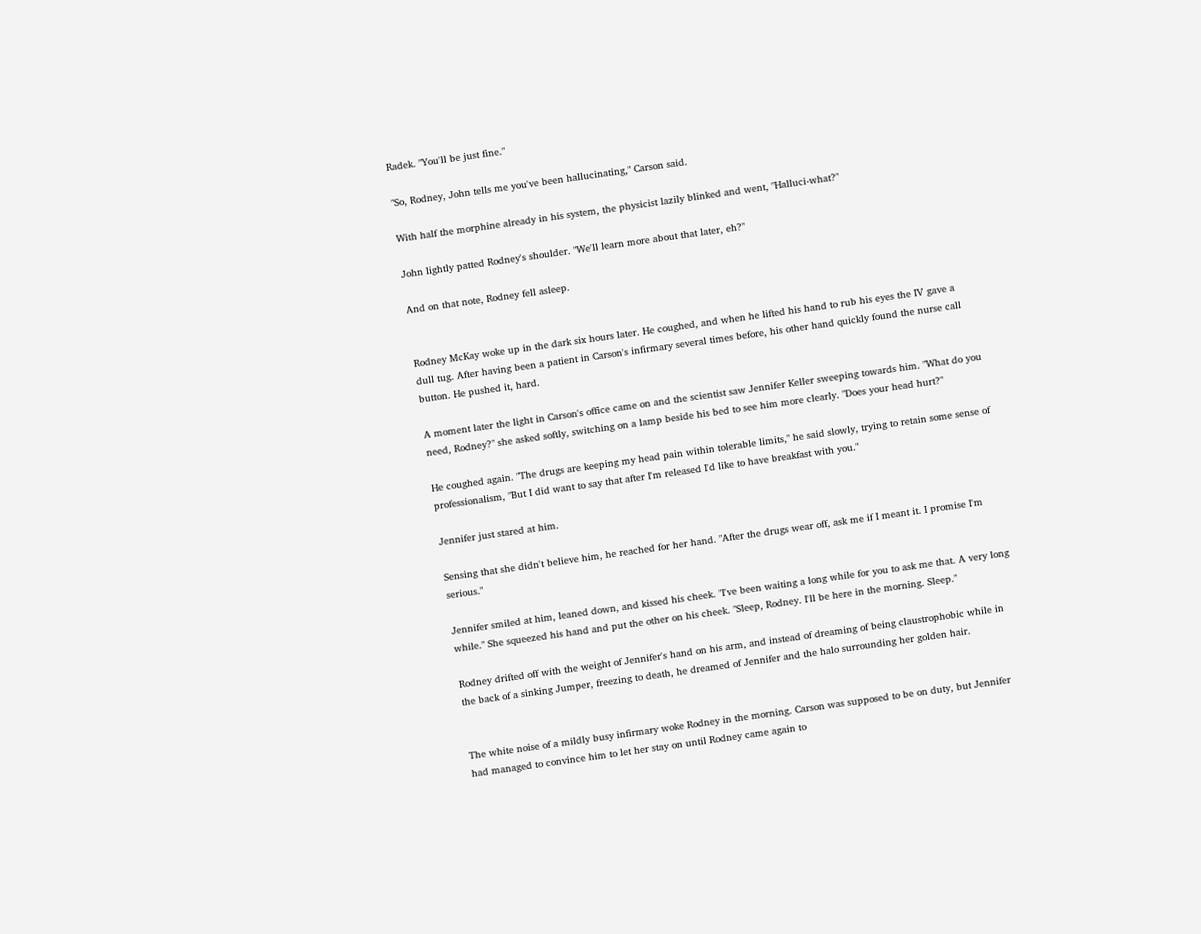Radek. "You'll be just fine."

"So, Rodney, John tells me you've been hallucinating," Carson said.

With half the morphine already in his system, the physicist lazily blinked and went, "Halluci-what?"

John lightly patted Rodney's shoulder. "We'll learn more about that later, eh?"

And on that note, Rodney fell asleep.


Rodney McKay woke up in the dark six hours later. He coughed, and when he lifted his hand to rub his eyes the IV gave a dull tug. After having been a patient in Carson's infirmary several times before, his other hand quickly found the nurse call button. He pushed it, hard.

A moment later the light in Carson's office came on and the scientist saw Jennifer Keller sweeping towards him. "What do you need, Rodney?" she asked softly, switching on a lamp beside his bed to see him more clearly. "Does your head hurt?"

He coughed again. "The drugs are keeping my head pain within tolerable limits," he said slowly, trying to retain some sense of professionalism, "But I did want to say that after I'm released I'd like to have breakfast with you."

Jennifer just stared at him.

Sensing that she didn't believe him, he reached for her hand. "After the drugs wear off, ask me if I meant it. I promise I'm serious."

Jennifer smiled at him, leaned down, and kissed his cheek. "I've been waiting a long while for you to ask me that. A very long while." She squeezed his hand and put the other on his cheek. "Sleep, Rodney. I'll be here in the morning. Sleep."

Rodney drifted off with the weight of Jennifer's hand on his arm, and instead of dreaming of being claustrophobic while in the back of a sinking Jumper, freezing to death, he dreamed of Jennifer and the halo surrounding her golden hair.


The white noise of a mildly busy infirmary woke Rodney in the morning. Carson was supposed to be on duty, but Jennifer had managed to convince him to let her stay on until Rodney came again to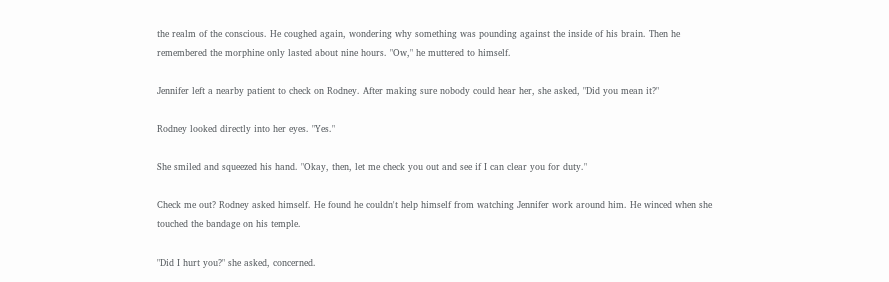the realm of the conscious. He coughed again, wondering why something was pounding against the inside of his brain. Then he remembered the morphine only lasted about nine hours. "Ow," he muttered to himself.

Jennifer left a nearby patient to check on Rodney. After making sure nobody could hear her, she asked, "Did you mean it?"

Rodney looked directly into her eyes. "Yes."

She smiled and squeezed his hand. "Okay, then, let me check you out and see if I can clear you for duty."

Check me out? Rodney asked himself. He found he couldn't help himself from watching Jennifer work around him. He winced when she touched the bandage on his temple.

"Did I hurt you?" she asked, concerned.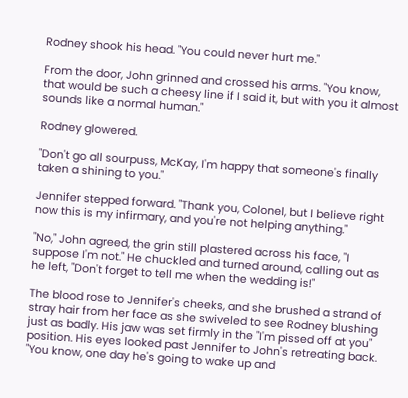Rodney shook his head. "You could never hurt me."

From the door, John grinned and crossed his arms. "You know, that would be such a cheesy line if I said it, but with you it almost sounds like a normal human."

Rodney glowered.

"Don't go all sourpuss, McKay, I'm happy that someone's finally taken a shining to you."

Jennifer stepped forward. "Thank you, Colonel, but I believe right now this is my infirmary, and you're not helping anything."

"No," John agreed, the grin still plastered across his face, "I suppose I'm not." He chuckled and turned around, calling out as he left, "Don't forget to tell me when the wedding is!"

The blood rose to Jennifer's cheeks, and she brushed a strand of stray hair from her face as she swiveled to see Rodney blushing just as badly. His jaw was set firmly in the "I'm pissed off at you" position. His eyes looked past Jennifer to John's retreating back. "You know, one day he's going to wake up and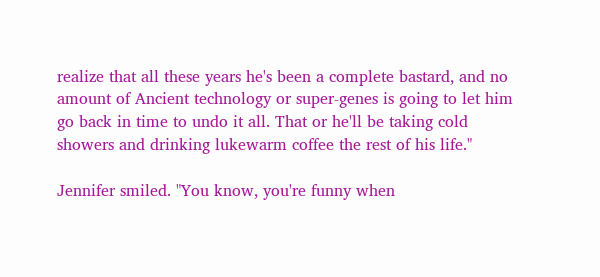realize that all these years he's been a complete bastard, and no amount of Ancient technology or super-genes is going to let him go back in time to undo it all. That or he'll be taking cold showers and drinking lukewarm coffee the rest of his life."

Jennifer smiled. "You know, you're funny when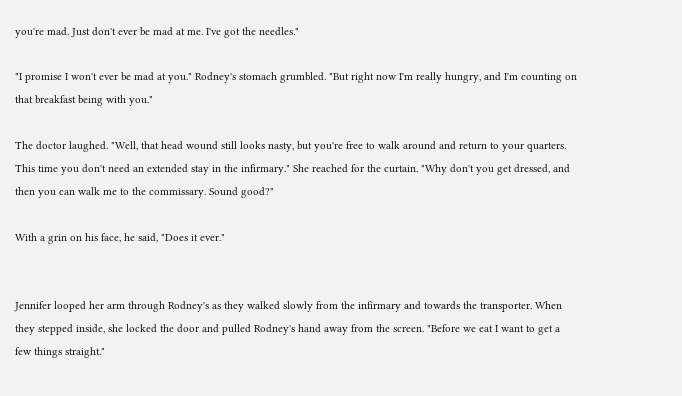you're mad. Just don't ever be mad at me. I've got the needles."

"I promise I won't ever be mad at you." Rodney's stomach grumbled. "But right now I'm really hungry, and I'm counting on that breakfast being with you."

The doctor laughed. "Well, that head wound still looks nasty, but you're free to walk around and return to your quarters. This time you don't need an extended stay in the infirmary." She reached for the curtain. "Why don't you get dressed, and then you can walk me to the commissary. Sound good?"

With a grin on his face, he said, "Does it ever."


Jennifer looped her arm through Rodney's as they walked slowly from the infirmary and towards the transporter. When they stepped inside, she locked the door and pulled Rodney's hand away from the screen. "Before we eat I want to get a few things straight."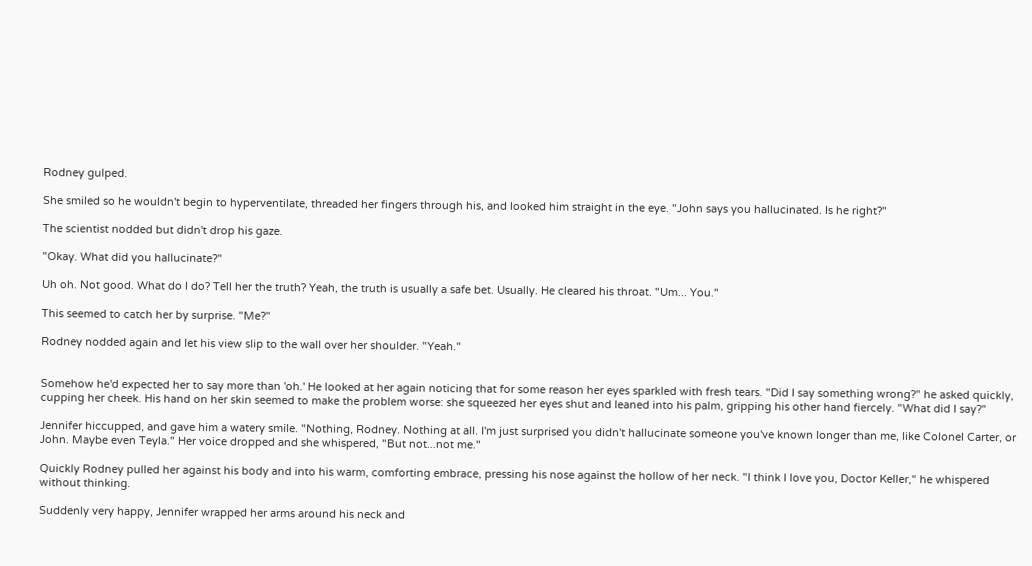Rodney gulped.

She smiled so he wouldn't begin to hyperventilate, threaded her fingers through his, and looked him straight in the eye. "John says you hallucinated. Is he right?"

The scientist nodded but didn't drop his gaze.

"Okay. What did you hallucinate?"

Uh oh. Not good. What do I do? Tell her the truth? Yeah, the truth is usually a safe bet. Usually. He cleared his throat. "Um... You."

This seemed to catch her by surprise. "Me?"

Rodney nodded again and let his view slip to the wall over her shoulder. "Yeah."


Somehow he'd expected her to say more than 'oh.' He looked at her again noticing that for some reason her eyes sparkled with fresh tears. "Did I say something wrong?" he asked quickly, cupping her cheek. His hand on her skin seemed to make the problem worse: she squeezed her eyes shut and leaned into his palm, gripping his other hand fiercely. "What did I say?"

Jennifer hiccupped, and gave him a watery smile. "Nothing, Rodney. Nothing at all. I'm just surprised you didn't hallucinate someone you've known longer than me, like Colonel Carter, or John. Maybe even Teyla." Her voice dropped and she whispered, "But not...not me."

Quickly Rodney pulled her against his body and into his warm, comforting embrace, pressing his nose against the hollow of her neck. "I think I love you, Doctor Keller," he whispered without thinking.

Suddenly very happy, Jennifer wrapped her arms around his neck and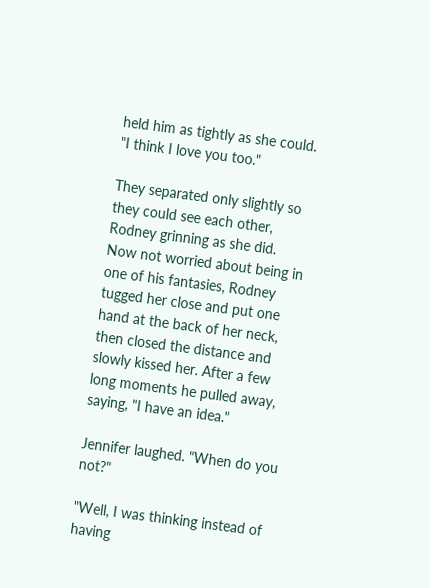held him as tightly as she could. "I think I love you too."

They separated only slightly so they could see each other, Rodney grinning as she did. Now not worried about being in one of his fantasies, Rodney tugged her close and put one hand at the back of her neck, then closed the distance and slowly kissed her. After a few long moments he pulled away, saying, "I have an idea."

Jennifer laughed. "When do you not?"

"Well, I was thinking instead of having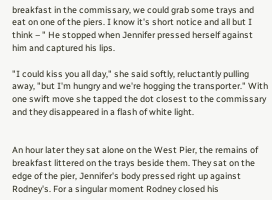breakfast in the commissary, we could grab some trays and eat on one of the piers. I know it's short notice and all but I think – " He stopped when Jennifer pressed herself against him and captured his lips.

"I could kiss you all day," she said softly, reluctantly pulling away, "but I'm hungry and we're hogging the transporter." With one swift move she tapped the dot closest to the commissary and they disappeared in a flash of white light.


An hour later they sat alone on the West Pier, the remains of breakfast littered on the trays beside them. They sat on the edge of the pier, Jennifer's body pressed right up against Rodney's. For a singular moment Rodney closed his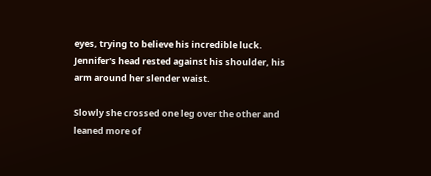eyes, trying to believe his incredible luck. Jennifer's head rested against his shoulder, his arm around her slender waist.

Slowly she crossed one leg over the other and leaned more of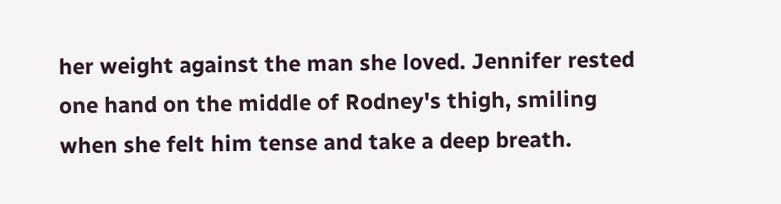her weight against the man she loved. Jennifer rested one hand on the middle of Rodney's thigh, smiling when she felt him tense and take a deep breath.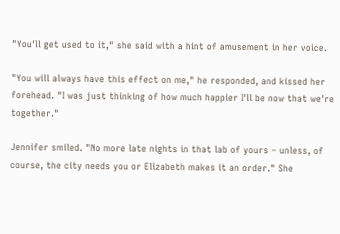"You'll get used to it," she said with a hint of amusement in her voice.

"You will always have this effect on me," he responded, and kissed her forehead. "I was just thinking of how much happier I'll be now that we're together."

Jennifer smiled. "No more late nights in that lab of yours – unless, of course, the city needs you or Elizabeth makes it an order." She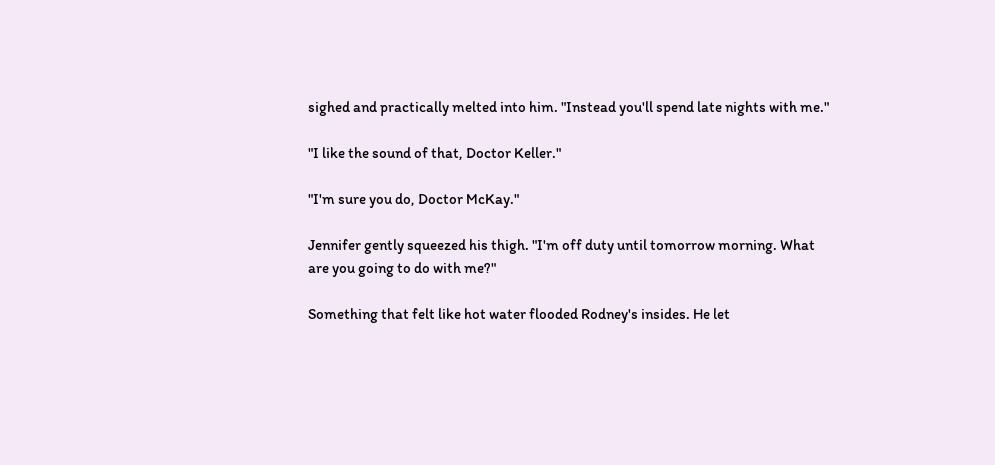sighed and practically melted into him. "Instead you'll spend late nights with me."

"I like the sound of that, Doctor Keller."

"I'm sure you do, Doctor McKay."

Jennifer gently squeezed his thigh. "I'm off duty until tomorrow morning. What are you going to do with me?"

Something that felt like hot water flooded Rodney's insides. He let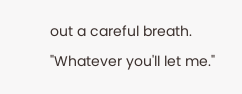out a careful breath. "Whatever you'll let me."